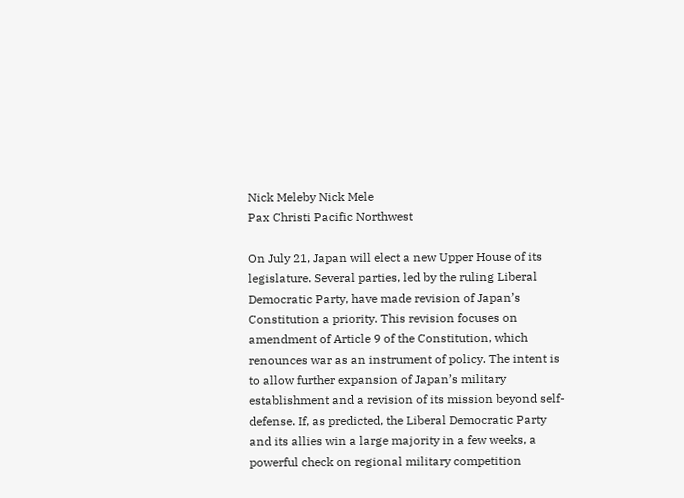Nick Meleby Nick Mele
Pax Christi Pacific Northwest

On July 21, Japan will elect a new Upper House of its legislature. Several parties, led by the ruling Liberal Democratic Party, have made revision of Japan’s Constitution a priority. This revision focuses on amendment of Article 9 of the Constitution, which renounces war as an instrument of policy. The intent is to allow further expansion of Japan’s military establishment and a revision of its mission beyond self-defense. If, as predicted, the Liberal Democratic Party and its allies win a large majority in a few weeks, a powerful check on regional military competition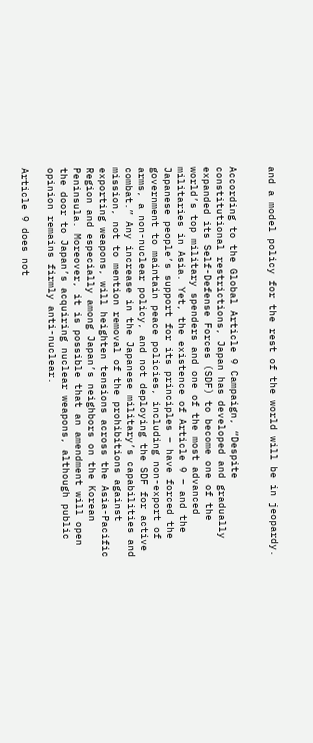and a model policy for the rest of the world will be in jeopardy.


According to the Global Article 9 Campaign, “Despite constitutional restrictions, Japan has developed and gradually expanded its Self-Defense Forces (SDF) to become one of the world’s top military spenders and one of the most advanced militaries in Asia. Yet, the existence of Article 9 – and the Japanese people’s support for its principles – have forced the government to maintain peace policies, including non-export of arms, a non-nuclear policy, and not deploying the SDF for active combat.” Any increase in the Japanese military’s capabilities and mission, not to mention removal of the prohibitions against exporting weapons, will heighten tensions across the Asia-Pacific Region and especially among Japan’s neighbors on the Korean Peninsula. Moreover, it is possible that an amendment will open the door to Japan’s acquiring nuclear weapons, although public opinion remains firmly anti-nuclear.

Article 9 does not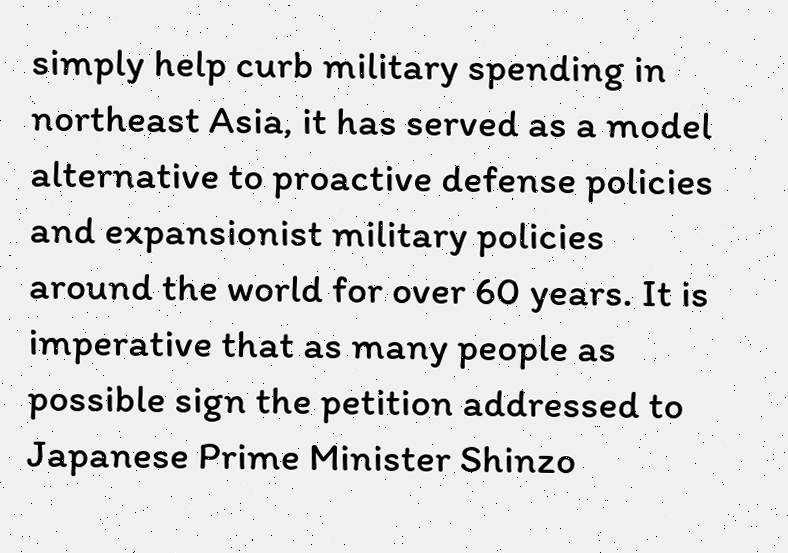simply help curb military spending in northeast Asia, it has served as a model alternative to proactive defense policies and expansionist military policies around the world for over 60 years. It is imperative that as many people as possible sign the petition addressed to Japanese Prime Minister Shinzo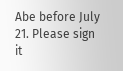Abe before July 21. Please sign it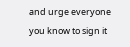and urge everyone you know to sign it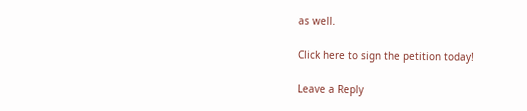as well.

Click here to sign the petition today!

Leave a Reply